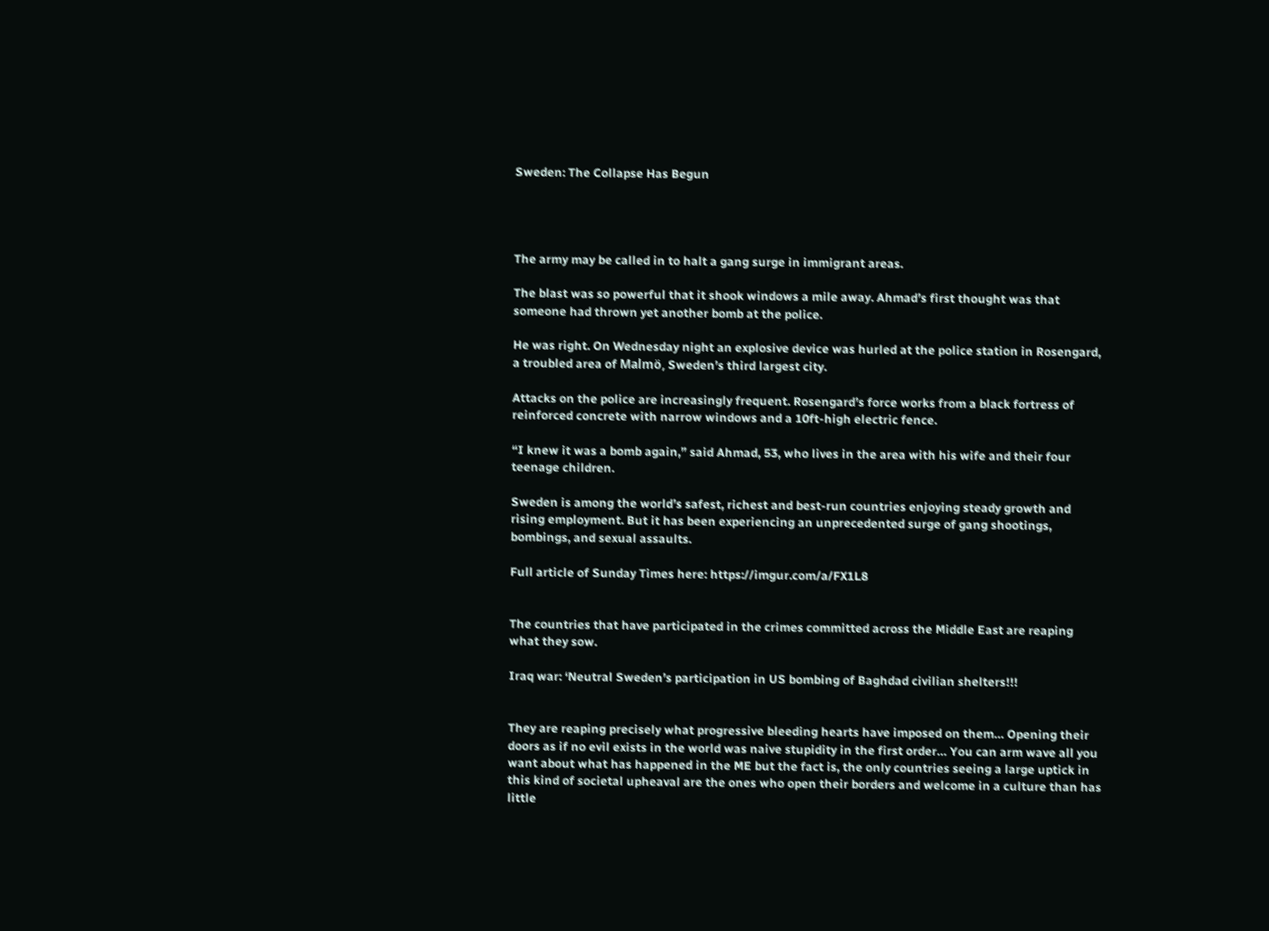Sweden: The Collapse Has Begun




The army may be called in to halt a gang surge in immigrant areas.

The blast was so powerful that it shook windows a mile away. Ahmad’s first thought was that someone had thrown yet another bomb at the police.

He was right. On Wednesday night an explosive device was hurled at the police station in Rosengard, a troubled area of Malmö, Sweden’s third largest city.

Attacks on the police are increasingly frequent. Rosengard’s force works from a black fortress of reinforced concrete with narrow windows and a 10ft-high electric fence.

“I knew it was a bomb again,” said Ahmad, 53, who lives in the area with his wife and their four teenage children.

Sweden is among the world’s safest, richest and best-run countries enjoying steady growth and rising employment. But it has been experiencing an unprecedented surge of gang shootings, bombings, and sexual assaults.

Full article of Sunday Times here: https://imgur.com/a/FX1L8


The countries that have participated in the crimes committed across the Middle East are reaping what they sow.

Iraq war: ‘Neutral Sweden’s participation in US bombing of Baghdad civilian shelters!!!


They are reaping precisely what progressive bleeding hearts have imposed on them… Opening their doors as if no evil exists in the world was naive stupidity in the first order… You can arm wave all you want about what has happened in the ME but the fact is, the only countries seeing a large uptick in this kind of societal upheaval are the ones who open their borders and welcome in a culture than has little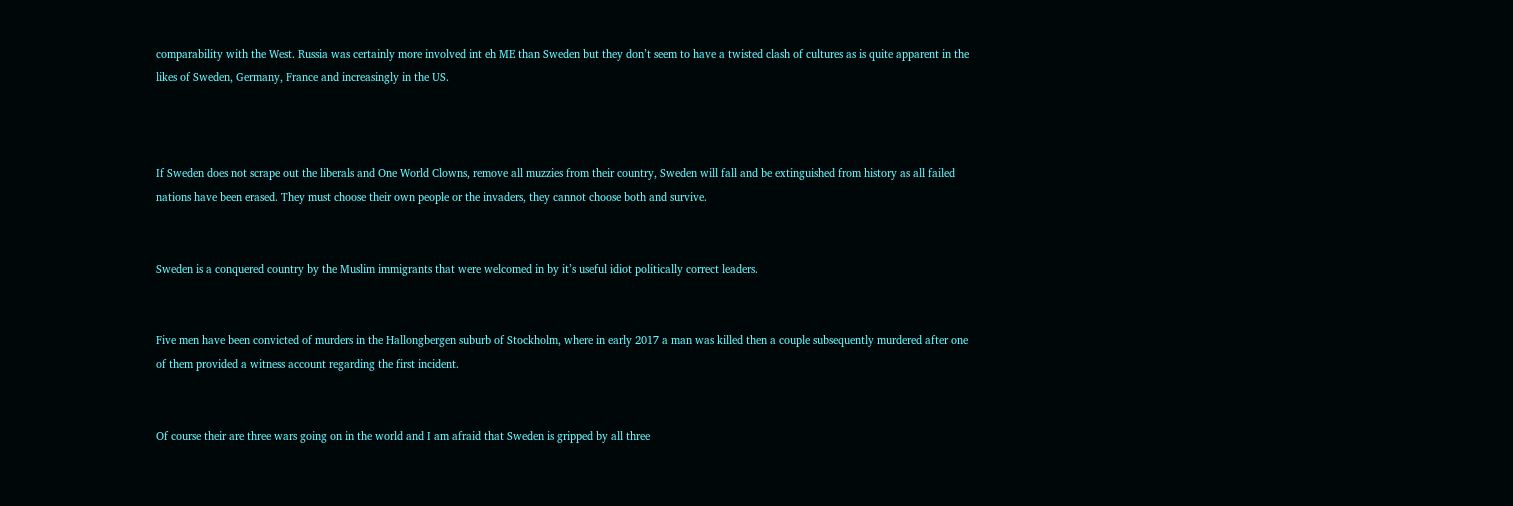comparability with the West. Russia was certainly more involved int eh ME than Sweden but they don’t seem to have a twisted clash of cultures as is quite apparent in the likes of Sweden, Germany, France and increasingly in the US.



If Sweden does not scrape out the liberals and One World Clowns, remove all muzzies from their country, Sweden will fall and be extinguished from history as all failed nations have been erased. They must choose their own people or the invaders, they cannot choose both and survive.


Sweden is a conquered country by the Muslim immigrants that were welcomed in by it’s useful idiot politically correct leaders.


Five men have been convicted of murders in the Hallongbergen suburb of Stockholm, where in early 2017 a man was killed then a couple subsequently murdered after one of them provided a witness account regarding the first incident.


Of course their are three wars going on in the world and I am afraid that Sweden is gripped by all three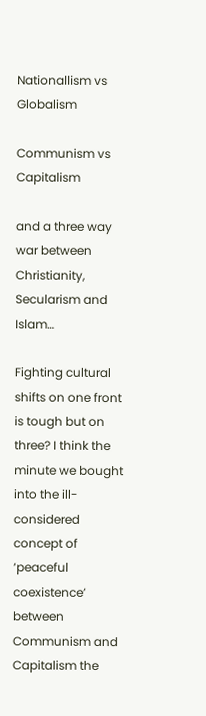Nationallism vs Globalism

Communism vs Capitalism

and a three way war between Christianity, Secularism and Islam…

Fighting cultural shifts on one front is tough but on three? I think the minute we bought into the ill-considered concept of ‘peaceful coexistence’ between Communism and Capitalism the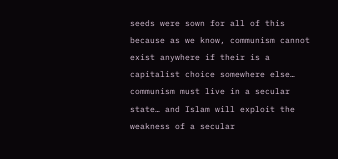seeds were sown for all of this because as we know, communism cannot exist anywhere if their is a capitalist choice somewhere else… communism must live in a secular state… and Islam will exploit the weakness of a secular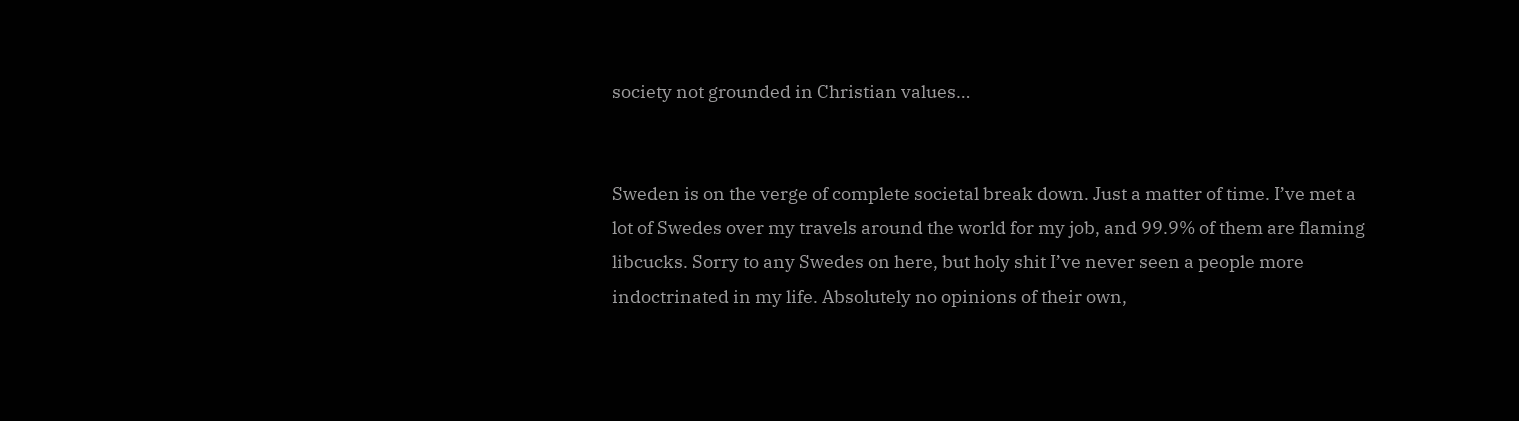society not grounded in Christian values…


Sweden is on the verge of complete societal break down. Just a matter of time. I’ve met a lot of Swedes over my travels around the world for my job, and 99.9% of them are flaming libcucks. Sorry to any Swedes on here, but holy shit I’ve never seen a people more indoctrinated in my life. Absolutely no opinions of their own,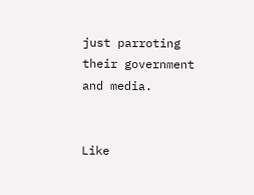just parroting their government and media.


Like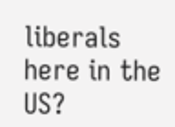liberals here in the US?